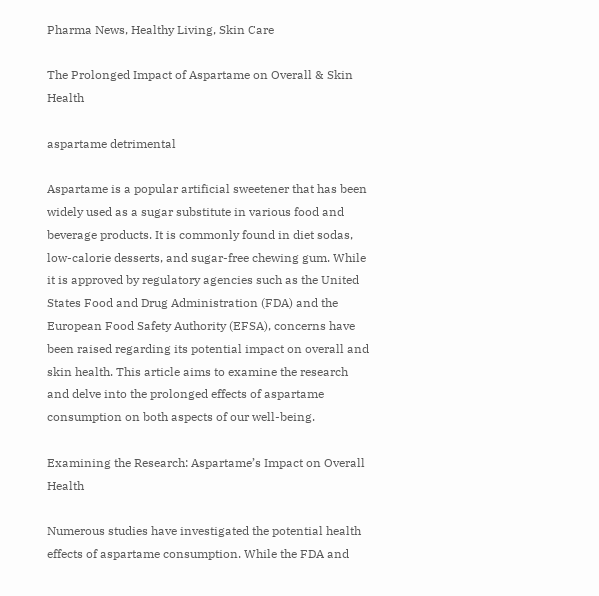Pharma News, Healthy Living, Skin Care

The Prolonged Impact of Aspartame on Overall & Skin Health

aspartame detrimental

Aspartame is a popular artificial sweetener that has been widely used as a sugar substitute in various food and beverage products. It is commonly found in diet sodas, low-calorie desserts, and sugar-free chewing gum. While it is approved by regulatory agencies such as the United States Food and Drug Administration (FDA) and the European Food Safety Authority (EFSA), concerns have been raised regarding its potential impact on overall and skin health. This article aims to examine the research and delve into the prolonged effects of aspartame consumption on both aspects of our well-being.

Examining the Research: Aspartame’s Impact on Overall Health

Numerous studies have investigated the potential health effects of aspartame consumption. While the FDA and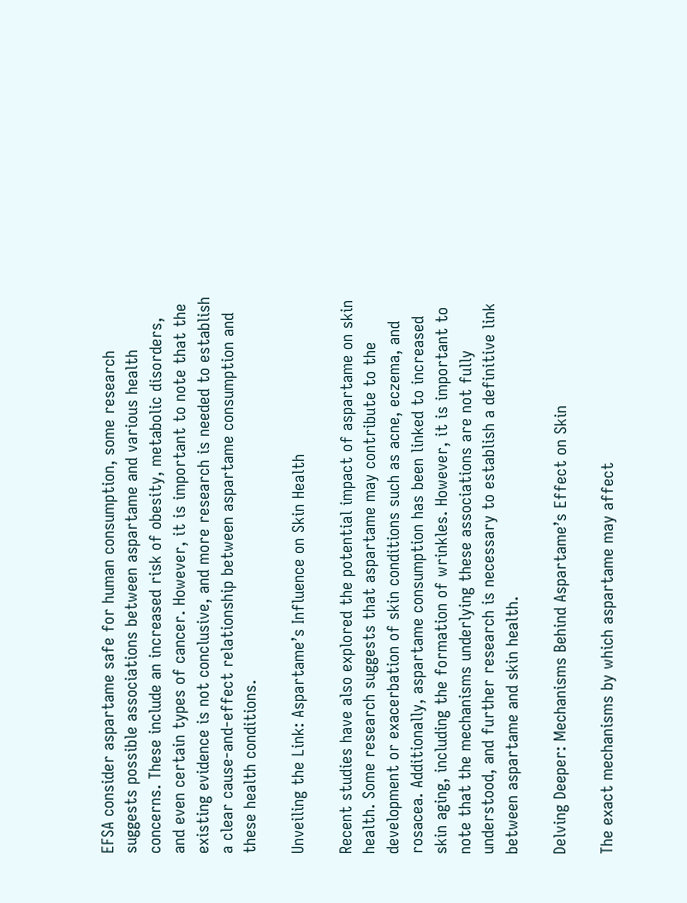EFSA consider aspartame safe for human consumption, some research suggests possible associations between aspartame and various health concerns. These include an increased risk of obesity, metabolic disorders, and even certain types of cancer. However, it is important to note that the existing evidence is not conclusive, and more research is needed to establish a clear cause-and-effect relationship between aspartame consumption and these health conditions.

Unveiling the Link: Aspartame’s Influence on Skin Health

Recent studies have also explored the potential impact of aspartame on skin health. Some research suggests that aspartame may contribute to the development or exacerbation of skin conditions such as acne, eczema, and rosacea. Additionally, aspartame consumption has been linked to increased skin aging, including the formation of wrinkles. However, it is important to note that the mechanisms underlying these associations are not fully understood, and further research is necessary to establish a definitive link between aspartame and skin health.

Delving Deeper: Mechanisms Behind Aspartame’s Effect on Skin

The exact mechanisms by which aspartame may affect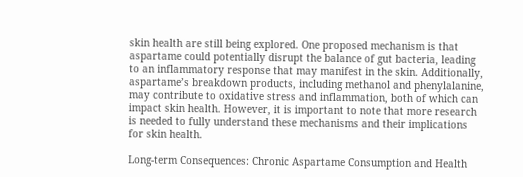skin health are still being explored. One proposed mechanism is that aspartame could potentially disrupt the balance of gut bacteria, leading to an inflammatory response that may manifest in the skin. Additionally, aspartame’s breakdown products, including methanol and phenylalanine, may contribute to oxidative stress and inflammation, both of which can impact skin health. However, it is important to note that more research is needed to fully understand these mechanisms and their implications for skin health.

Long-term Consequences: Chronic Aspartame Consumption and Health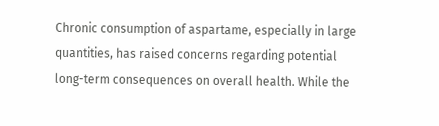Chronic consumption of aspartame, especially in large quantities, has raised concerns regarding potential long-term consequences on overall health. While the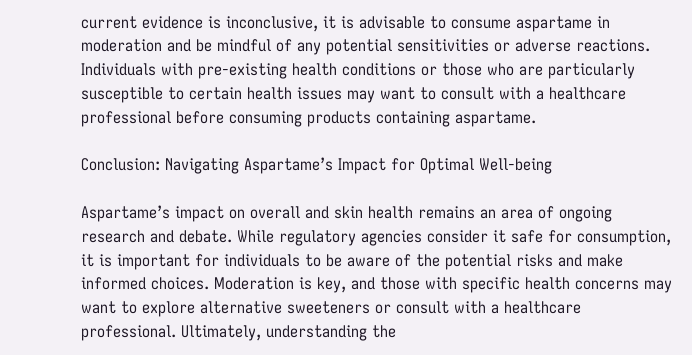current evidence is inconclusive, it is advisable to consume aspartame in moderation and be mindful of any potential sensitivities or adverse reactions. Individuals with pre-existing health conditions or those who are particularly susceptible to certain health issues may want to consult with a healthcare professional before consuming products containing aspartame.

Conclusion: Navigating Aspartame’s Impact for Optimal Well-being

Aspartame’s impact on overall and skin health remains an area of ongoing research and debate. While regulatory agencies consider it safe for consumption, it is important for individuals to be aware of the potential risks and make informed choices. Moderation is key, and those with specific health concerns may want to explore alternative sweeteners or consult with a healthcare professional. Ultimately, understanding the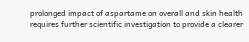prolonged impact of aspartame on overall and skin health requires further scientific investigation to provide a clearer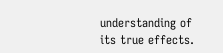understanding of its true effects.